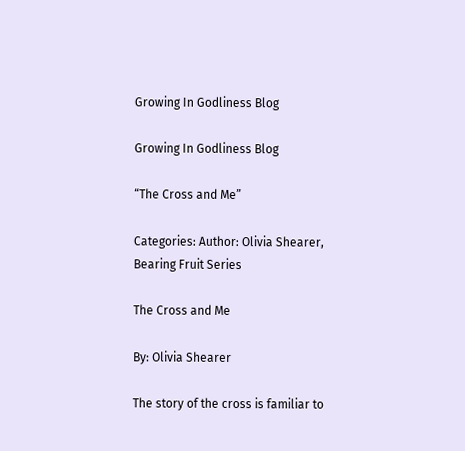Growing In Godliness Blog

Growing In Godliness Blog

“The Cross and Me”

Categories: Author: Olivia Shearer, Bearing Fruit Series

The Cross and Me

By: Olivia Shearer

The story of the cross is familiar to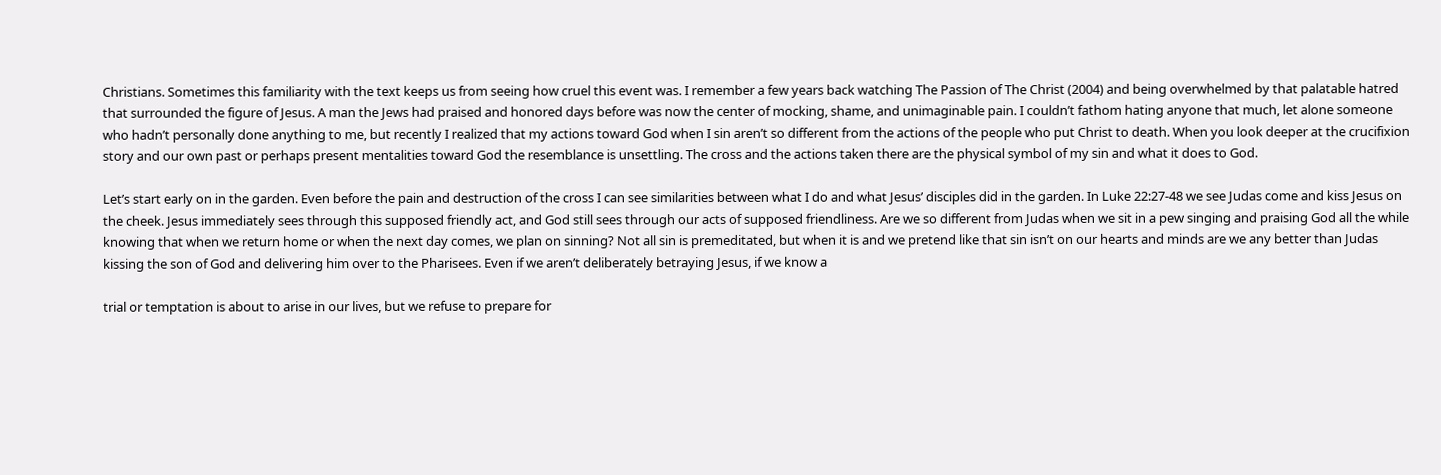Christians. Sometimes this familiarity with the text keeps us from seeing how cruel this event was. I remember a few years back watching The Passion of The Christ (2004) and being overwhelmed by that palatable hatred that surrounded the figure of Jesus. A man the Jews had praised and honored days before was now the center of mocking, shame, and unimaginable pain. I couldn’t fathom hating anyone that much, let alone someone who hadn’t personally done anything to me, but recently I realized that my actions toward God when I sin aren’t so different from the actions of the people who put Christ to death. When you look deeper at the crucifixion story and our own past or perhaps present mentalities toward God the resemblance is unsettling. The cross and the actions taken there are the physical symbol of my sin and what it does to God.

Let’s start early on in the garden. Even before the pain and destruction of the cross I can see similarities between what I do and what Jesus’ disciples did in the garden. In Luke 22:27-48 we see Judas come and kiss Jesus on the cheek. Jesus immediately sees through this supposed friendly act, and God still sees through our acts of supposed friendliness. Are we so different from Judas when we sit in a pew singing and praising God all the while knowing that when we return home or when the next day comes, we plan on sinning? Not all sin is premeditated, but when it is and we pretend like that sin isn’t on our hearts and minds are we any better than Judas kissing the son of God and delivering him over to the Pharisees. Even if we aren’t deliberately betraying Jesus, if we know a

trial or temptation is about to arise in our lives, but we refuse to prepare for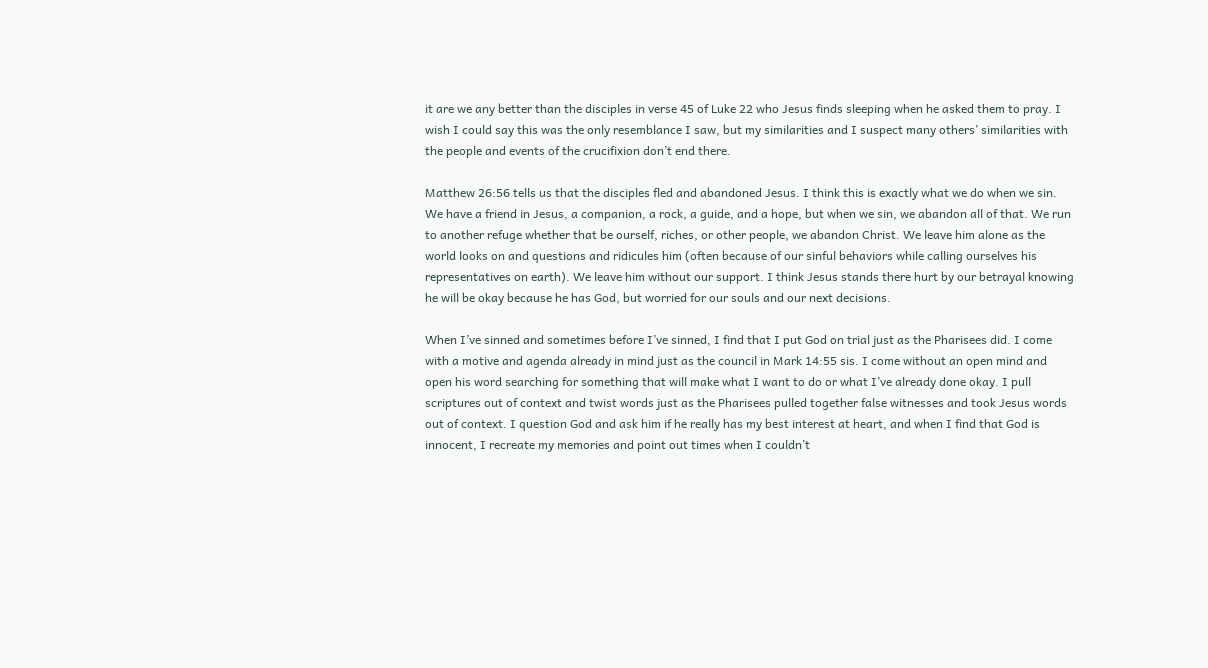it are we any better than the disciples in verse 45 of Luke 22 who Jesus finds sleeping when he asked them to pray. I wish I could say this was the only resemblance I saw, but my similarities and I suspect many others’ similarities with the people and events of the crucifixion don’t end there.

Matthew 26:56 tells us that the disciples fled and abandoned Jesus. I think this is exactly what we do when we sin. We have a friend in Jesus, a companion, a rock, a guide, and a hope, but when we sin, we abandon all of that. We run to another refuge whether that be ourself, riches, or other people, we abandon Christ. We leave him alone as the world looks on and questions and ridicules him (often because of our sinful behaviors while calling ourselves his representatives on earth). We leave him without our support. I think Jesus stands there hurt by our betrayal knowing he will be okay because he has God, but worried for our souls and our next decisions.

When I’ve sinned and sometimes before I’ve sinned, I find that I put God on trial just as the Pharisees did. I come with a motive and agenda already in mind just as the council in Mark 14:55 sis. I come without an open mind and open his word searching for something that will make what I want to do or what I’ve already done okay. I pull scriptures out of context and twist words just as the Pharisees pulled together false witnesses and took Jesus words out of context. I question God and ask him if he really has my best interest at heart, and when I find that God is innocent, I recreate my memories and point out times when I couldn’t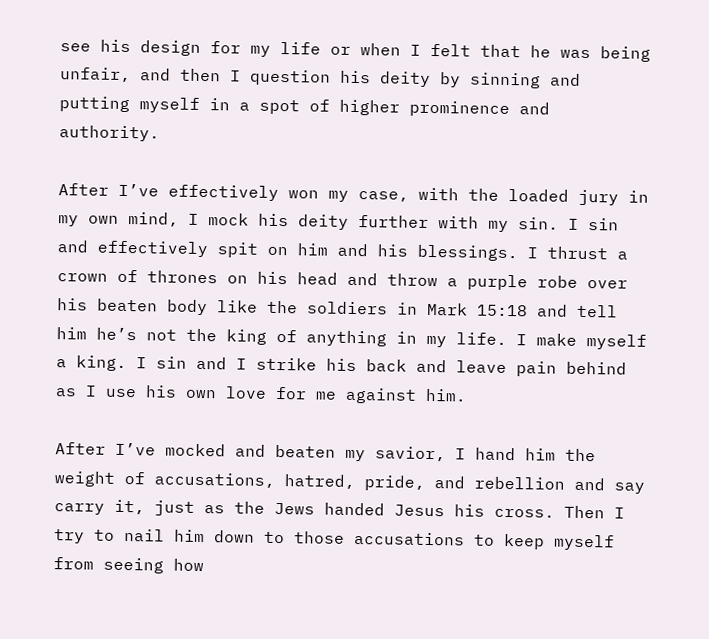see his design for my life or when I felt that he was being unfair, and then I question his deity by sinning and putting myself in a spot of higher prominence and authority.

After I’ve effectively won my case, with the loaded jury in my own mind, I mock his deity further with my sin. I sin and effectively spit on him and his blessings. I thrust a crown of thrones on his head and throw a purple robe over his beaten body like the soldiers in Mark 15:18 and tell him he’s not the king of anything in my life. I make myself a king. I sin and I strike his back and leave pain behind as I use his own love for me against him.

After I’ve mocked and beaten my savior, I hand him the weight of accusations, hatred, pride, and rebellion and say carry it, just as the Jews handed Jesus his cross. Then I try to nail him down to those accusations to keep myself from seeing how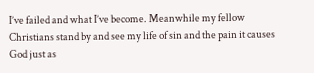I’ve failed and what I’ve become. Meanwhile my fellow Christians stand by and see my life of sin and the pain it causes God just as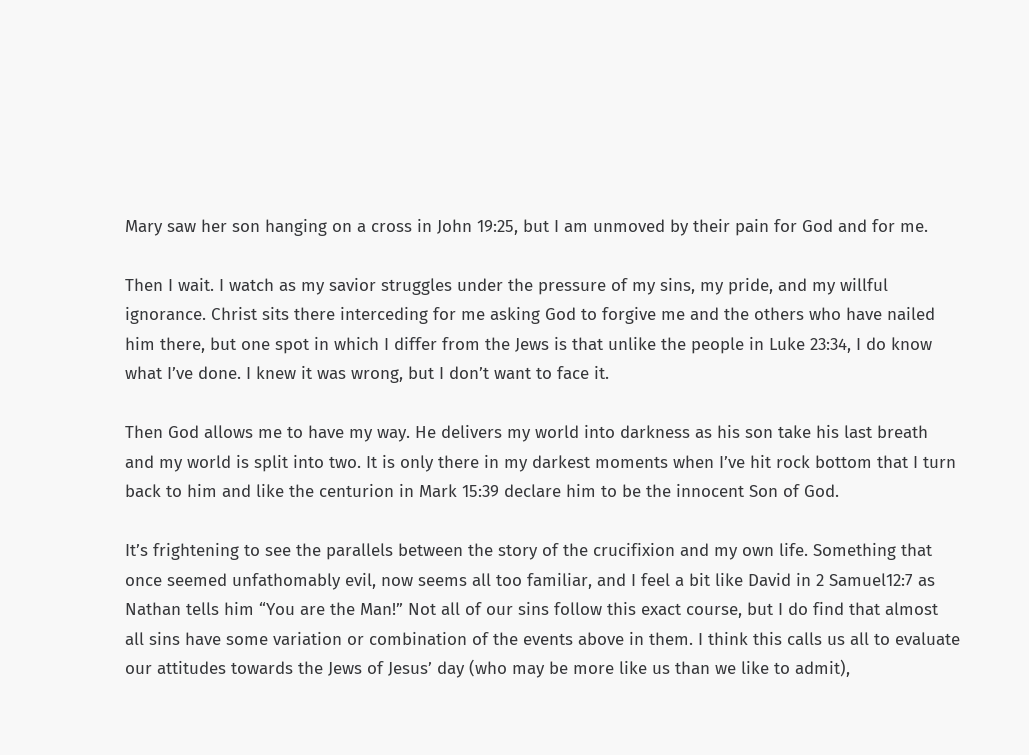Mary saw her son hanging on a cross in John 19:25, but I am unmoved by their pain for God and for me.

Then I wait. I watch as my savior struggles under the pressure of my sins, my pride, and my willful ignorance. Christ sits there interceding for me asking God to forgive me and the others who have nailed him there, but one spot in which I differ from the Jews is that unlike the people in Luke 23:34, I do know what I’ve done. I knew it was wrong, but I don’t want to face it.

Then God allows me to have my way. He delivers my world into darkness as his son take his last breath and my world is split into two. It is only there in my darkest moments when I’ve hit rock bottom that I turn back to him and like the centurion in Mark 15:39 declare him to be the innocent Son of God.

It’s frightening to see the parallels between the story of the crucifixion and my own life. Something that once seemed unfathomably evil, now seems all too familiar, and I feel a bit like David in 2 Samuel12:7 as Nathan tells him “You are the Man!” Not all of our sins follow this exact course, but I do find that almost all sins have some variation or combination of the events above in them. I think this calls us all to evaluate our attitudes towards the Jews of Jesus’ day (who may be more like us than we like to admit),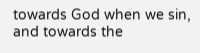towards God when we sin, and towards the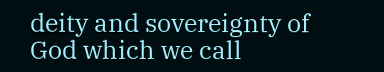deity and sovereignty of God which we call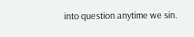into question anytime we sin.